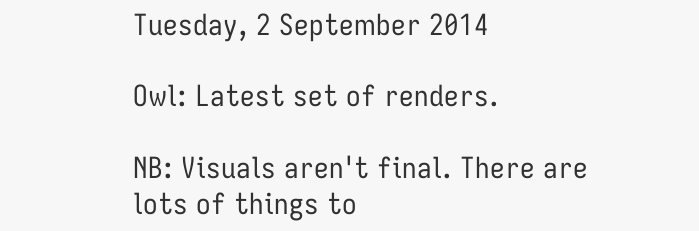Tuesday, 2 September 2014

Owl: Latest set of renders.

NB: Visuals aren't final. There are lots of things to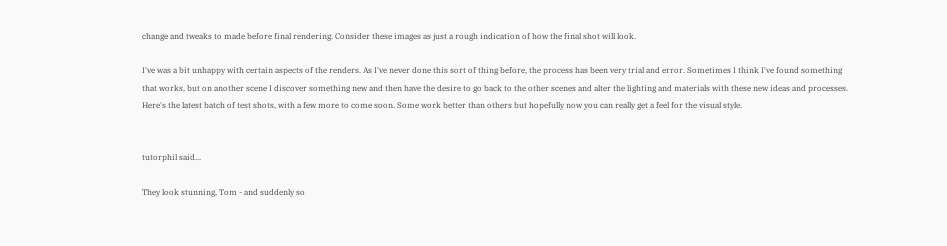change and tweaks to made before final rendering. Consider these images as just a rough indication of how the final shot will look.

I've was a bit unhappy with certain aspects of the renders. As I've never done this sort of thing before, the process has been very trial and error. Sometimes I think I've found something that works, but on another scene I discover something new and then have the desire to go back to the other scenes and alter the lighting and materials with these new ideas and processes. Here's the latest batch of test shots, with a few more to come soon. Some work better than others but hopefully now you can really get a feel for the visual style.


tutorphil said...

They look stunning, Tom - and suddenly so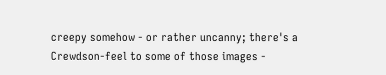creepy somehow - or rather uncanny; there's a Crewdson-feel to some of those images -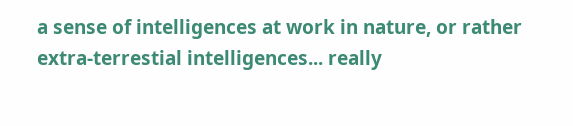a sense of intelligences at work in nature, or rather extra-terrestial intelligences... really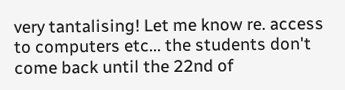very tantalising! Let me know re. access to computers etc... the students don't come back until the 22nd of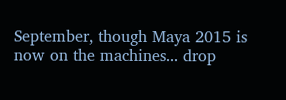September, though Maya 2015 is now on the machines... drop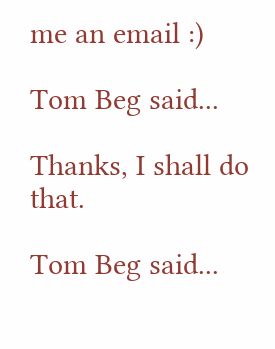me an email :)

Tom Beg said...

Thanks, I shall do that.

Tom Beg said...